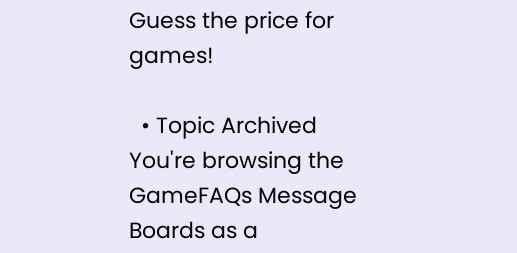Guess the price for games!

  • Topic Archived
You're browsing the GameFAQs Message Boards as a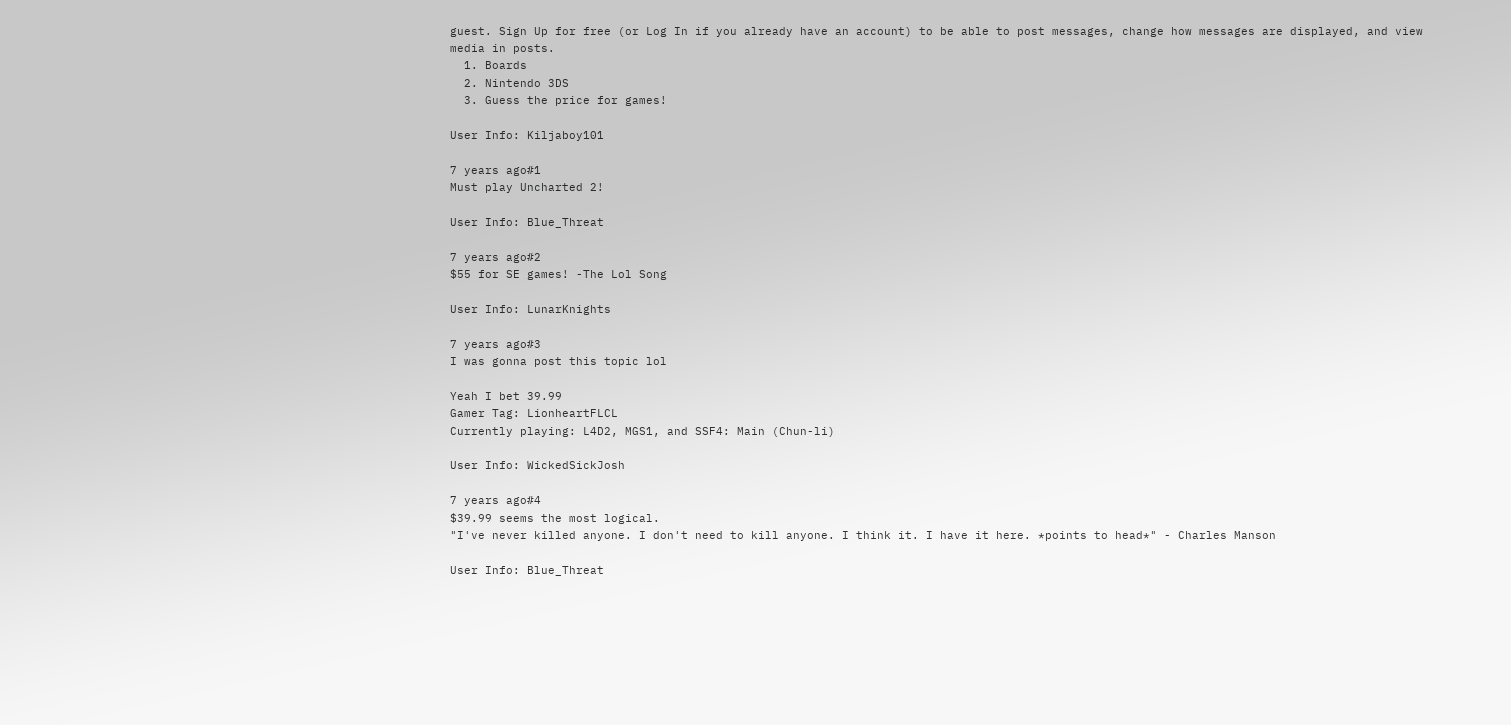guest. Sign Up for free (or Log In if you already have an account) to be able to post messages, change how messages are displayed, and view media in posts.
  1. Boards
  2. Nintendo 3DS
  3. Guess the price for games!

User Info: Kiljaboy101

7 years ago#1
Must play Uncharted 2!

User Info: Blue_Threat

7 years ago#2
$55 for SE games! -The Lol Song

User Info: LunarKnights

7 years ago#3
I was gonna post this topic lol

Yeah I bet 39.99
Gamer Tag: LionheartFLCL
Currently playing: L4D2, MGS1, and SSF4: Main (Chun-li)

User Info: WickedSickJosh

7 years ago#4
$39.99 seems the most logical.
"I've never killed anyone. I don't need to kill anyone. I think it. I have it here. *points to head*" - Charles Manson

User Info: Blue_Threat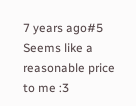7 years ago#5
Seems like a reasonable price to me :3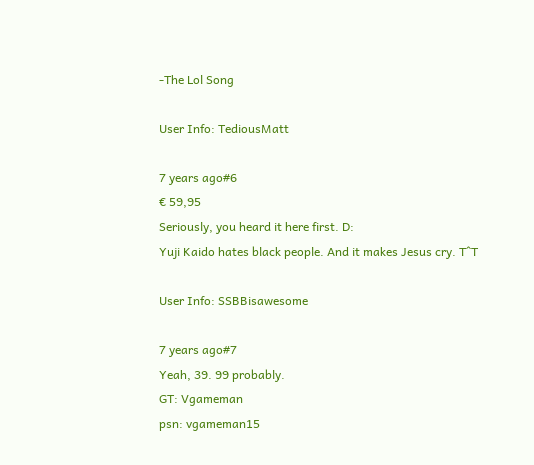-The Lol Song

User Info: TediousMatt

7 years ago#6
€ 59,95
Seriously, you heard it here first. D:
Yuji Kaido hates black people. And it makes Jesus cry. T^T

User Info: SSBBisawesome

7 years ago#7
Yeah, 39. 99 probably.
GT: Vgameman
psn: vgameman15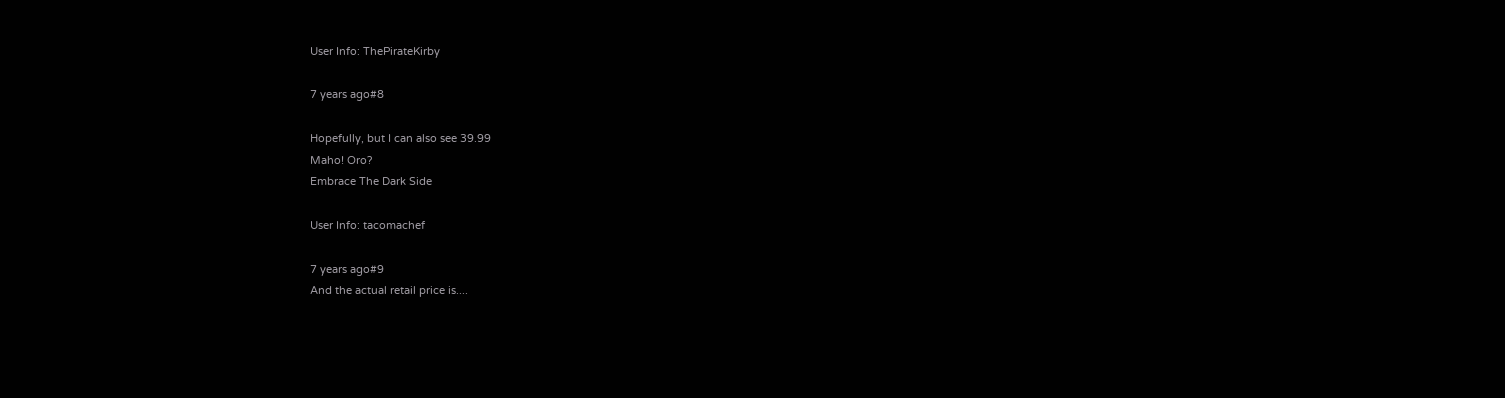User Info: ThePirateKirby

7 years ago#8

Hopefully, but I can also see 39.99
Maho! Oro?
Embrace The Dark Side

User Info: tacomachef

7 years ago#9
And the actual retail price is....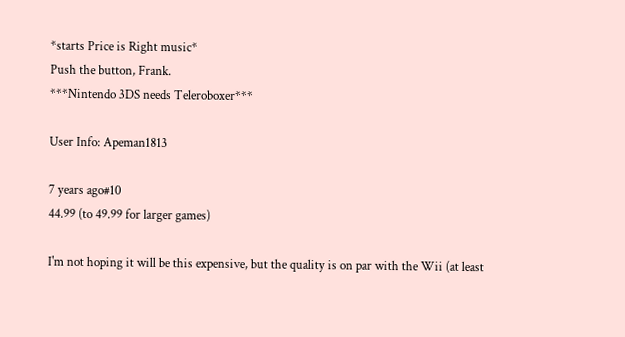*starts Price is Right music*
Push the button, Frank.
***Nintendo 3DS needs Teleroboxer***

User Info: Apeman1813

7 years ago#10
44.99 (to 49.99 for larger games)

I'm not hoping it will be this expensive, but the quality is on par with the Wii (at least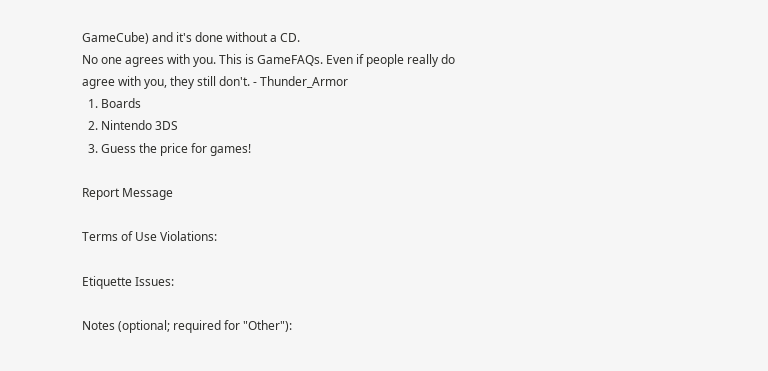GameCube) and it's done without a CD.
No one agrees with you. This is GameFAQs. Even if people really do agree with you, they still don't. - Thunder_Armor
  1. Boards
  2. Nintendo 3DS
  3. Guess the price for games!

Report Message

Terms of Use Violations:

Etiquette Issues:

Notes (optional; required for "Other"):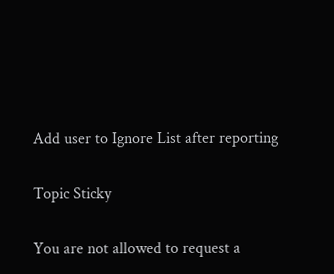Add user to Ignore List after reporting

Topic Sticky

You are not allowed to request a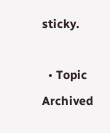sticky.

  • Topic Archived